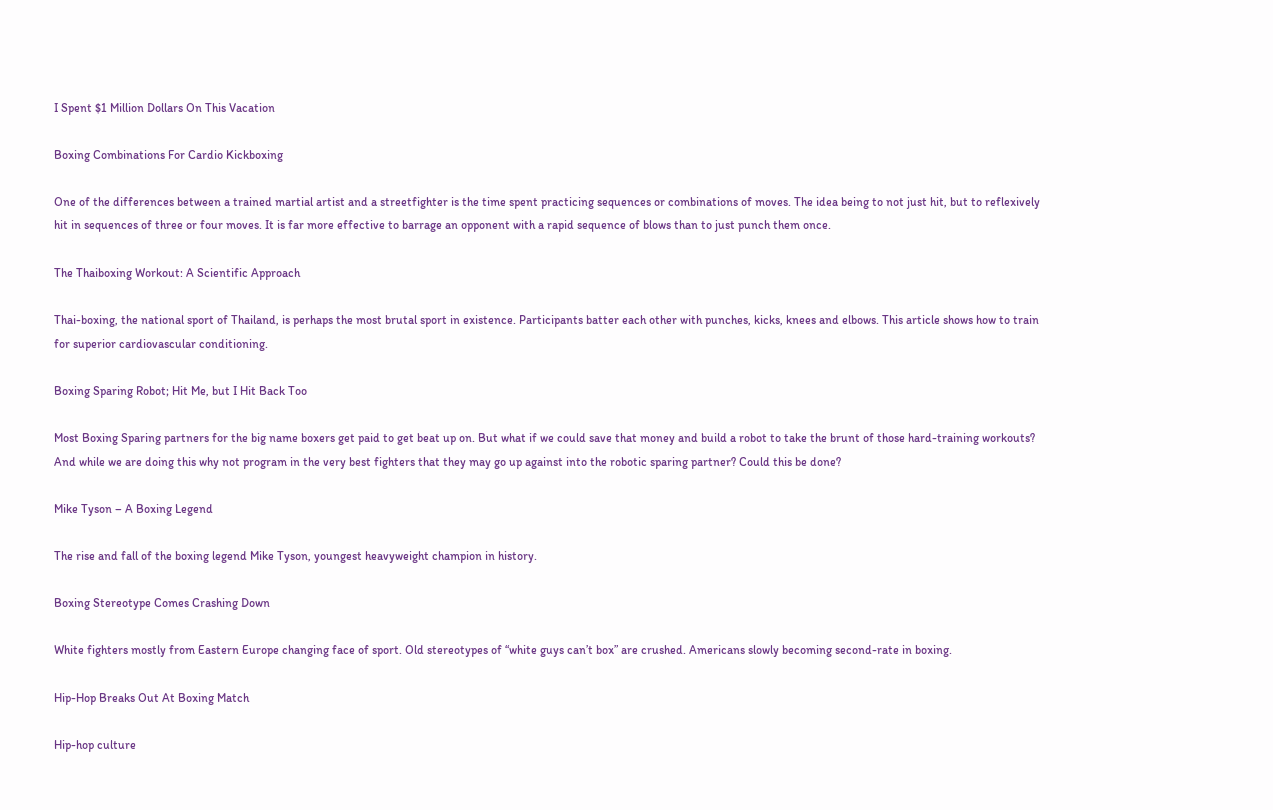I Spent $1 Million Dollars On This Vacation

Boxing Combinations For Cardio Kickboxing

One of the differences between a trained martial artist and a streetfighter is the time spent practicing sequences or combinations of moves. The idea being to not just hit, but to reflexively hit in sequences of three or four moves. It is far more effective to barrage an opponent with a rapid sequence of blows than to just punch them once.

The Thaiboxing Workout: A Scientific Approach

Thai-boxing, the national sport of Thailand, is perhaps the most brutal sport in existence. Participants batter each other with punches, kicks, knees and elbows. This article shows how to train for superior cardiovascular conditioning.

Boxing Sparing Robot; Hit Me, but I Hit Back Too

Most Boxing Sparing partners for the big name boxers get paid to get beat up on. But what if we could save that money and build a robot to take the brunt of those hard-training workouts? And while we are doing this why not program in the very best fighters that they may go up against into the robotic sparing partner? Could this be done?

Mike Tyson – A Boxing Legend

The rise and fall of the boxing legend Mike Tyson, youngest heavyweight champion in history.

Boxing Stereotype Comes Crashing Down

White fighters mostly from Eastern Europe changing face of sport. Old stereotypes of “white guys can’t box” are crushed. Americans slowly becoming second-rate in boxing.

Hip-Hop Breaks Out At Boxing Match

Hip-hop culture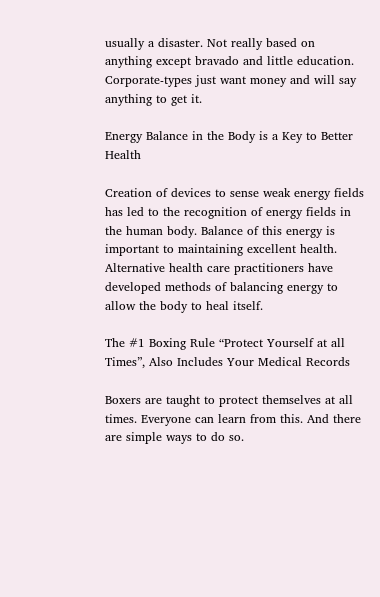usually a disaster. Not really based on anything except bravado and little education. Corporate-types just want money and will say anything to get it.

Energy Balance in the Body is a Key to Better Health

Creation of devices to sense weak energy fields has led to the recognition of energy fields in the human body. Balance of this energy is important to maintaining excellent health. Alternative health care practitioners have developed methods of balancing energy to allow the body to heal itself.

The #1 Boxing Rule “Protect Yourself at all Times”, Also Includes Your Medical Records

Boxers are taught to protect themselves at all times. Everyone can learn from this. And there are simple ways to do so.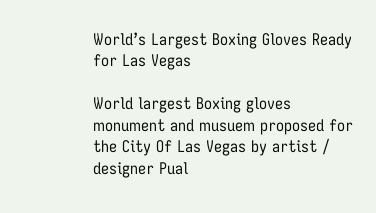World’s Largest Boxing Gloves Ready for Las Vegas

World largest Boxing gloves monument and musuem proposed for the City Of Las Vegas by artist / designer Pual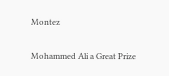Montez

Mohammed Ali a Great Prize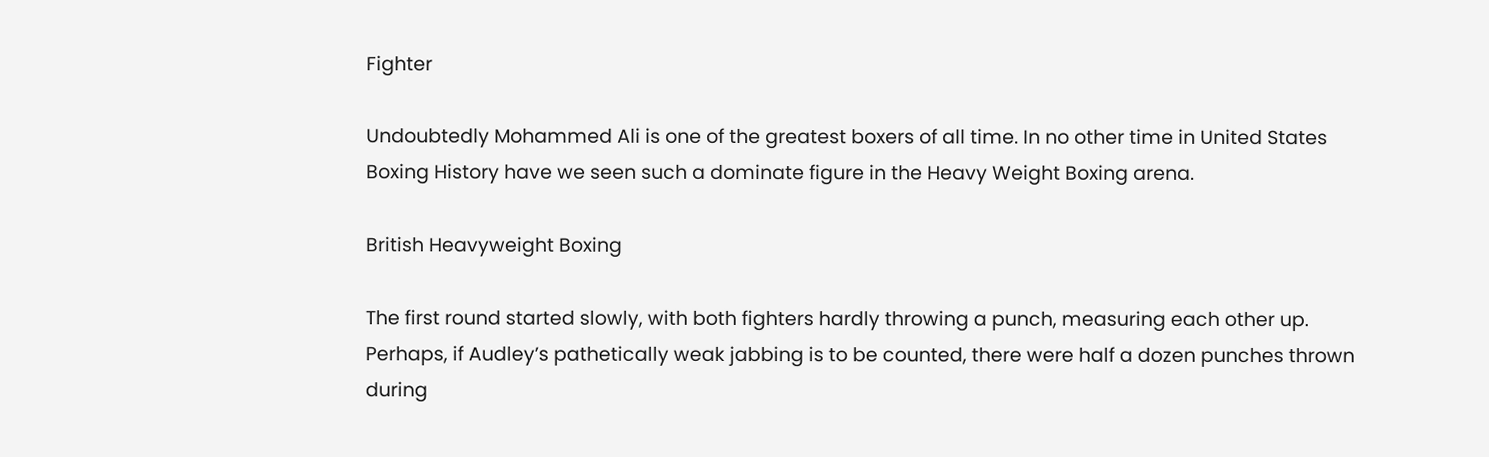Fighter

Undoubtedly Mohammed Ali is one of the greatest boxers of all time. In no other time in United States Boxing History have we seen such a dominate figure in the Heavy Weight Boxing arena.

British Heavyweight Boxing

The first round started slowly, with both fighters hardly throwing a punch, measuring each other up. Perhaps, if Audley’s pathetically weak jabbing is to be counted, there were half a dozen punches thrown during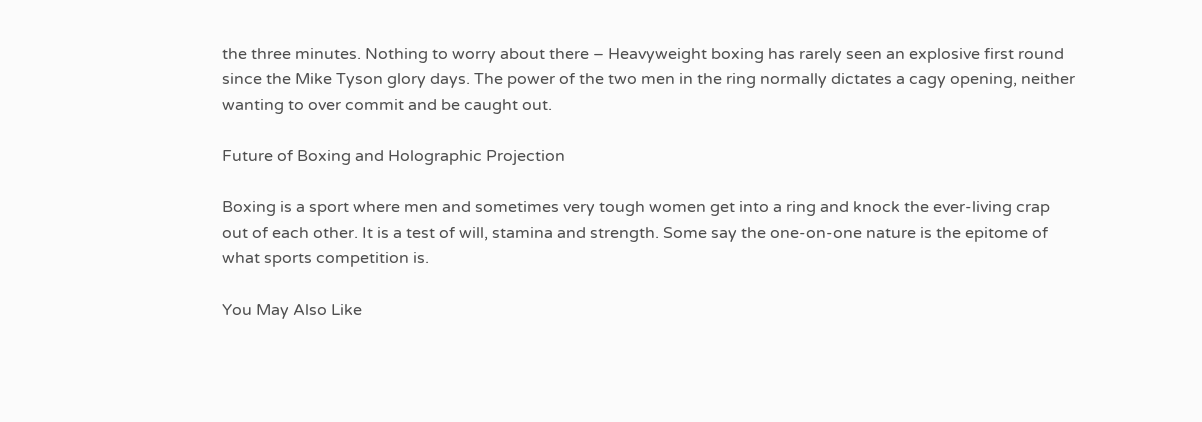the three minutes. Nothing to worry about there – Heavyweight boxing has rarely seen an explosive first round since the Mike Tyson glory days. The power of the two men in the ring normally dictates a cagy opening, neither wanting to over commit and be caught out.

Future of Boxing and Holographic Projection

Boxing is a sport where men and sometimes very tough women get into a ring and knock the ever-living crap out of each other. It is a test of will, stamina and strength. Some say the one-on-one nature is the epitome of what sports competition is.

You May Also Like